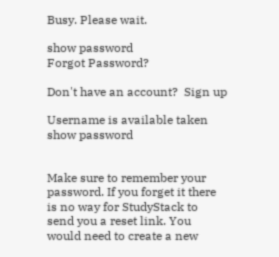Busy. Please wait.

show password
Forgot Password?

Don't have an account?  Sign up

Username is available taken
show password


Make sure to remember your password. If you forget it there is no way for StudyStack to send you a reset link. You would need to create a new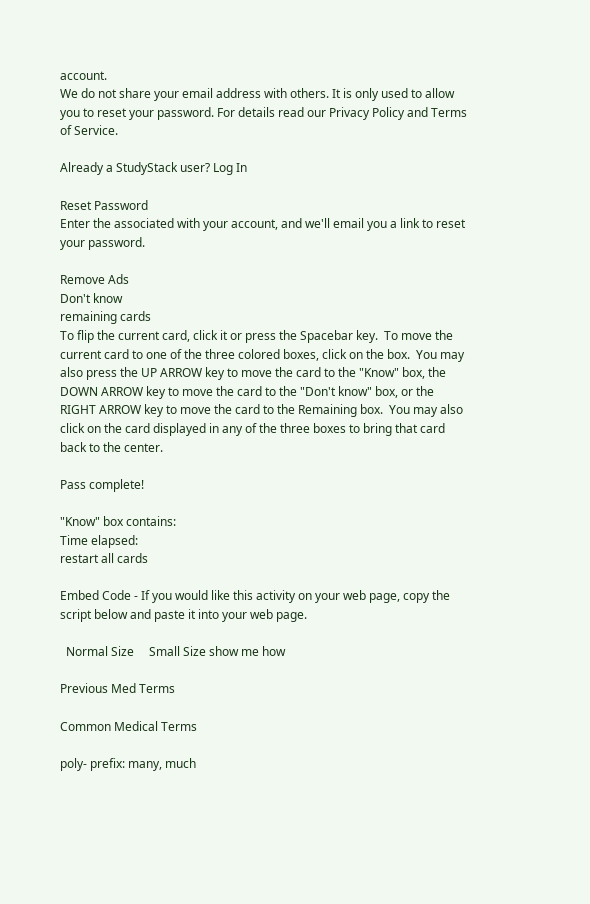account.
We do not share your email address with others. It is only used to allow you to reset your password. For details read our Privacy Policy and Terms of Service.

Already a StudyStack user? Log In

Reset Password
Enter the associated with your account, and we'll email you a link to reset your password.

Remove Ads
Don't know
remaining cards
To flip the current card, click it or press the Spacebar key.  To move the current card to one of the three colored boxes, click on the box.  You may also press the UP ARROW key to move the card to the "Know" box, the DOWN ARROW key to move the card to the "Don't know" box, or the RIGHT ARROW key to move the card to the Remaining box.  You may also click on the card displayed in any of the three boxes to bring that card back to the center.

Pass complete!

"Know" box contains:
Time elapsed:
restart all cards

Embed Code - If you would like this activity on your web page, copy the script below and paste it into your web page.

  Normal Size     Small Size show me how

Previous Med Terms

Common Medical Terms

poly- prefix: many, much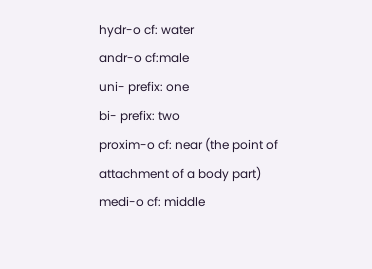hydr-o cf: water
andr-o cf:male
uni- prefix: one
bi- prefix: two
proxim-o cf: near (the point of attachment of a body part)
medi-o cf: middle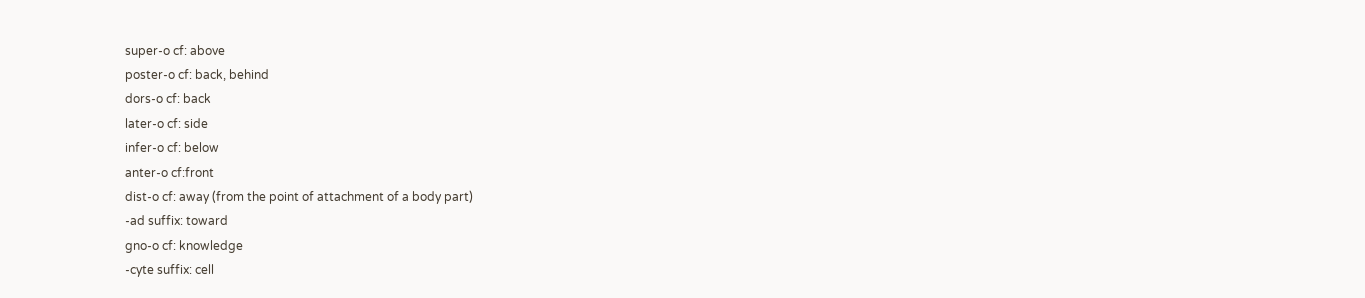super-o cf: above
poster-o cf: back, behind
dors-o cf: back
later-o cf: side
infer-o cf: below
anter-o cf:front
dist-o cf: away (from the point of attachment of a body part)
-ad suffix: toward
gno-o cf: knowledge
-cyte suffix: cell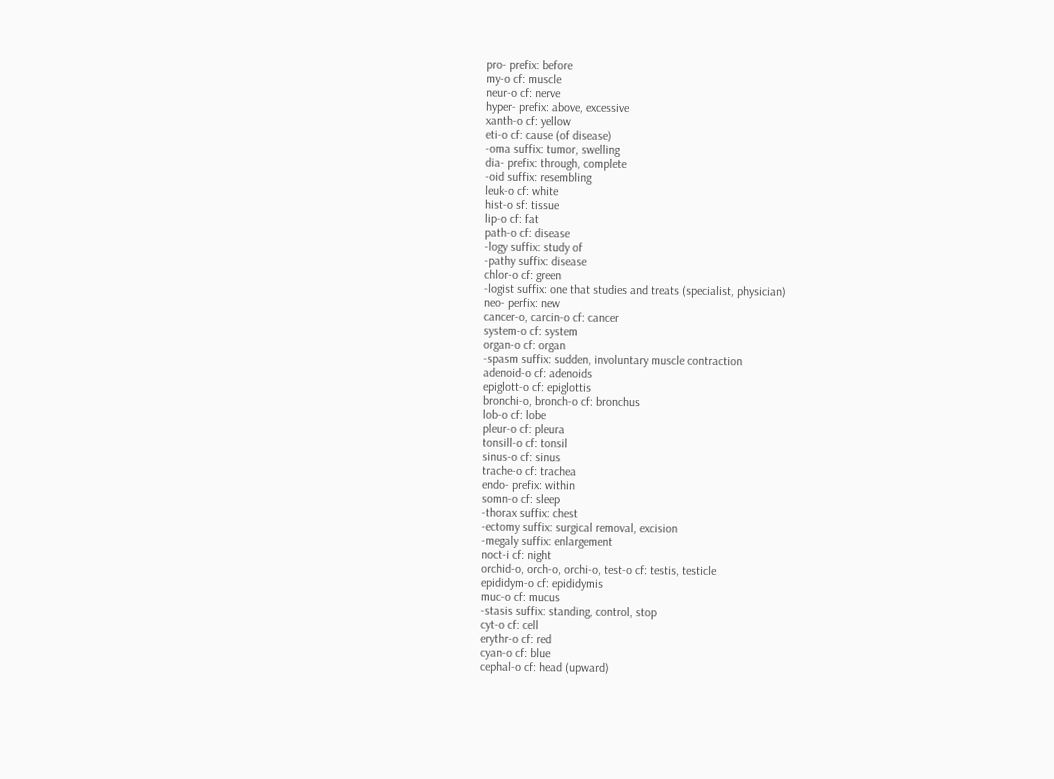pro- prefix: before
my-o cf: muscle
neur-o cf: nerve
hyper- prefix: above, excessive
xanth-o cf: yellow
eti-o cf: cause (of disease)
-oma suffix: tumor, swelling
dia- prefix: through, complete
-oid suffix: resembling
leuk-o cf: white
hist-o sf: tissue
lip-o cf: fat
path-o cf: disease
-logy suffix: study of
-pathy suffix: disease
chlor-o cf: green
-logist suffix: one that studies and treats (specialist, physician)
neo- perfix: new
cancer-o, carcin-o cf: cancer
system-o cf: system
organ-o cf: organ
-spasm suffix: sudden, involuntary muscle contraction
adenoid-o cf: adenoids
epiglott-o cf: epiglottis
bronchi-o, bronch-o cf: bronchus
lob-o cf: lobe
pleur-o cf: pleura
tonsill-o cf: tonsil
sinus-o cf: sinus
trache-o cf: trachea
endo- prefix: within
somn-o cf: sleep
-thorax suffix: chest
-ectomy suffix: surgical removal, excision
-megaly suffix: enlargement
noct-i cf: night
orchid-o, orch-o, orchi-o, test-o cf: testis, testicle
epididym-o cf: epididymis
muc-o cf: mucus
-stasis suffix: standing, control, stop
cyt-o cf: cell
erythr-o cf: red
cyan-o cf: blue
cephal-o cf: head (upward)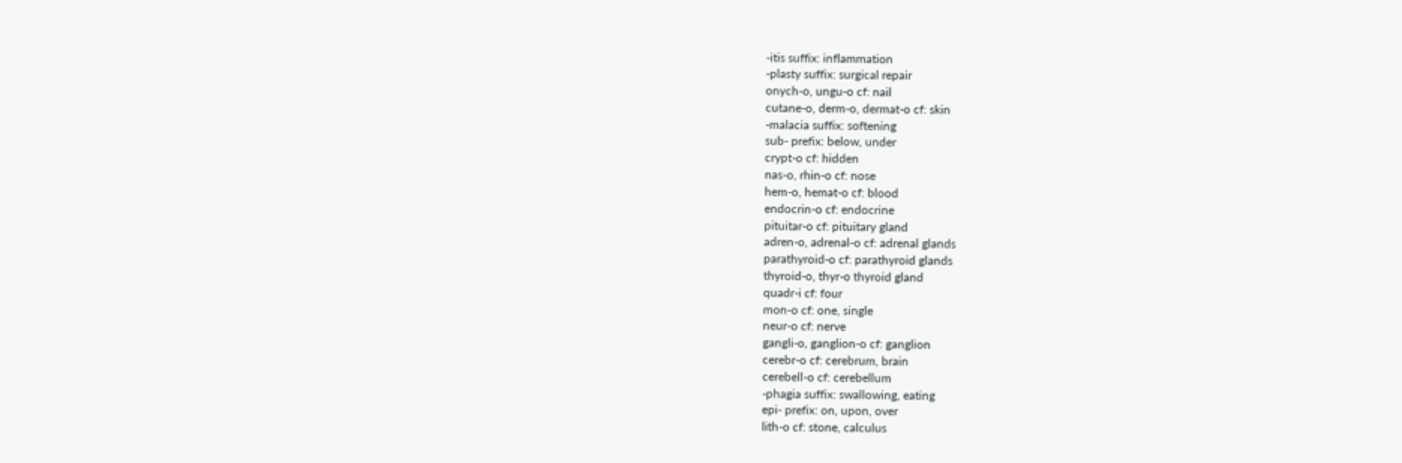-itis suffix: inflammation
-plasty suffix: surgical repair
onych-o, ungu-o cf: nail
cutane-o, derm-o, dermat-o cf: skin
-malacia suffix: softening
sub- prefix: below, under
crypt-o cf: hidden
nas-o, rhin-o cf: nose
hem-o, hemat-o cf: blood
endocrin-o cf: endocrine
pituitar-o cf: pituitary gland
adren-o, adrenal-o cf: adrenal glands
parathyroid-o cf: parathyroid glands
thyroid-o, thyr-o thyroid gland
quadr-i cf: four
mon-o cf: one, single
neur-o cf: nerve
gangli-o, ganglion-o cf: ganglion
cerebr-o cf: cerebrum, brain
cerebell-o cf: cerebellum
-phagia suffix: swallowing, eating
epi- prefix: on, upon, over
lith-o cf: stone, calculus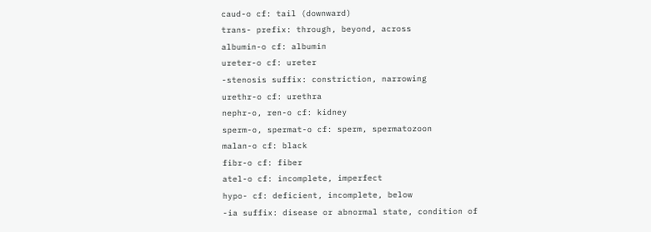caud-o cf: tail (downward)
trans- prefix: through, beyond, across
albumin-o cf: albumin
ureter-o cf: ureter
-stenosis suffix: constriction, narrowing
urethr-o cf: urethra
nephr-o, ren-o cf: kidney
sperm-o, spermat-o cf: sperm, spermatozoon
malan-o cf: black
fibr-o cf: fiber
atel-o cf: incomplete, imperfect
hypo- cf: deficient, incomplete, below
-ia suffix: disease or abnormal state, condition of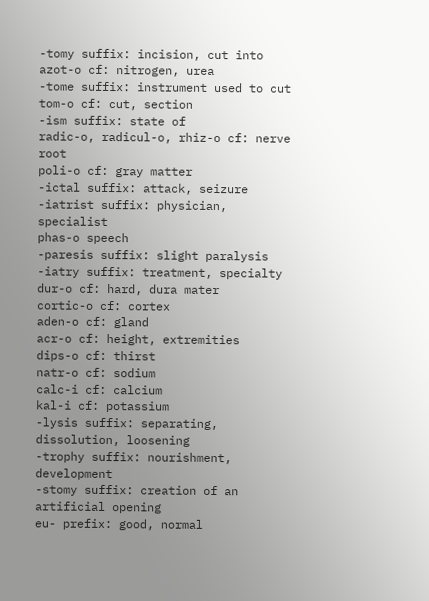-tomy suffix: incision, cut into
azot-o cf: nitrogen, urea
-tome suffix: instrument used to cut
tom-o cf: cut, section
-ism suffix: state of
radic-o, radicul-o, rhiz-o cf: nerve root
poli-o cf: gray matter
-ictal suffix: attack, seizure
-iatrist suffix: physician, specialist
phas-o speech
-paresis suffix: slight paralysis
-iatry suffix: treatment, specialty
dur-o cf: hard, dura mater
cortic-o cf: cortex
aden-o cf: gland
acr-o cf: height, extremities
dips-o cf: thirst
natr-o cf: sodium
calc-i cf: calcium
kal-i cf: potassium
-lysis suffix: separating, dissolution, loosening
-trophy suffix: nourishment, development
-stomy suffix: creation of an artificial opening
eu- prefix: good, normal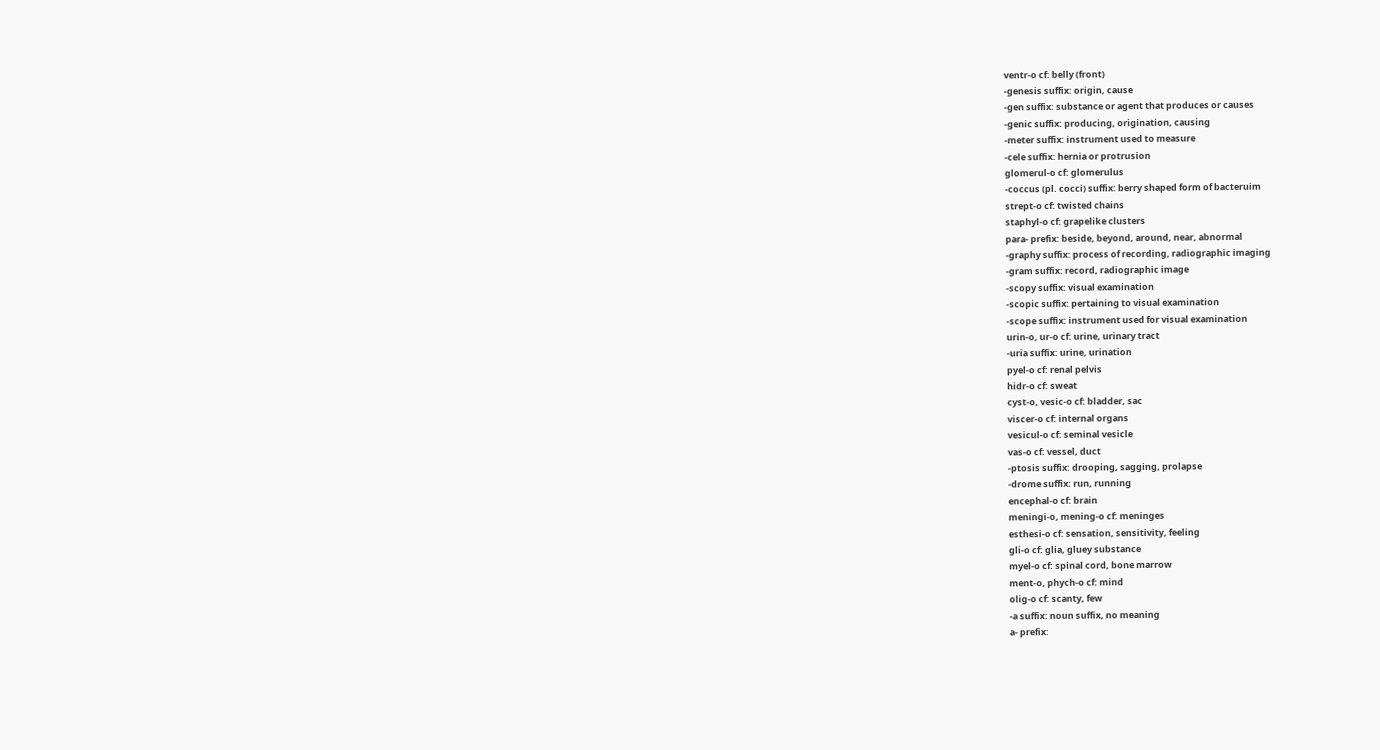ventr-o cf: belly (front)
-genesis suffix: origin, cause
-gen suffix: substance or agent that produces or causes
-genic suffix: producing, origination, causing
-meter suffix: instrument used to measure
-cele suffix: hernia or protrusion
glomerul-o cf: glomerulus
-coccus (pl. cocci) suffix: berry shaped form of bacteruim
strept-o cf: twisted chains
staphyl-o cf: grapelike clusters
para- prefix: beside, beyond, around, near, abnormal
-graphy suffix: process of recording, radiographic imaging
-gram suffix: record, radiographic image
-scopy suffix: visual examination
-scopic suffix: pertaining to visual examination
-scope suffix: instrument used for visual examination
urin-o, ur-o cf: urine, urinary tract
-uria suffix: urine, urination
pyel-o cf: renal pelvis
hidr-o cf: sweat
cyst-o, vesic-o cf: bladder, sac
viscer-o cf: internal organs
vesicul-o cf: seminal vesicle
vas-o cf: vessel, duct
-ptosis suffix: drooping, sagging, prolapse
-drome suffix: run, running
encephal-o cf: brain
meningi-o, mening-o cf: meninges
esthesi-o cf: sensation, sensitivity, feeling
gli-o cf: glia, gluey substance
myel-o cf: spinal cord, bone marrow
ment-o, phych-o cf: mind
olig-o cf: scanty, few
-a suffix: noun suffix, no meaning
a- prefix: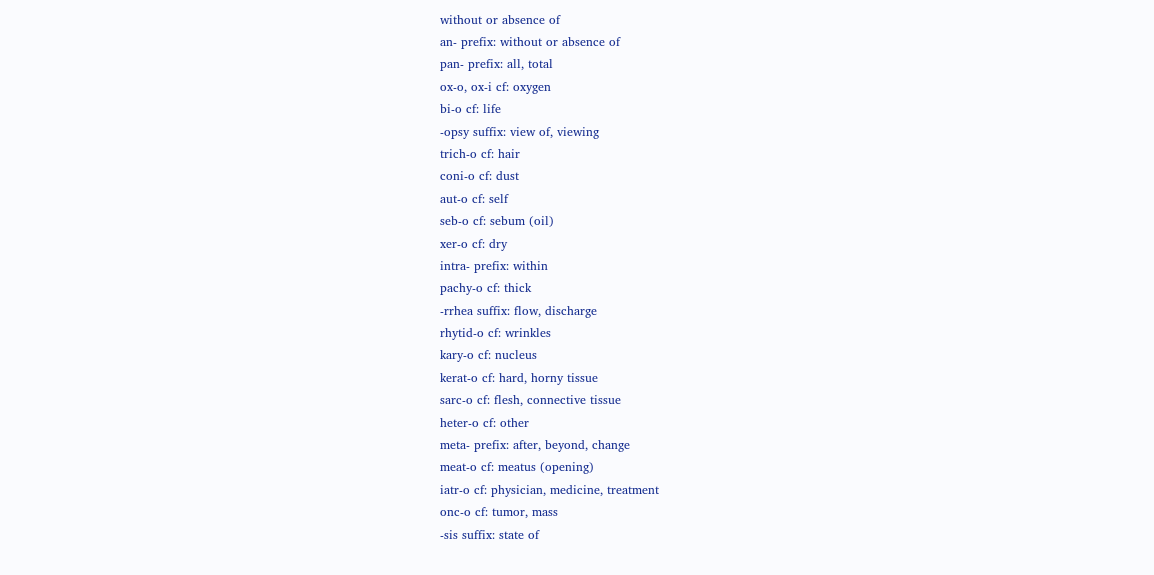without or absence of
an- prefix: without or absence of
pan- prefix: all, total
ox-o, ox-i cf: oxygen
bi-o cf: life
-opsy suffix: view of, viewing
trich-o cf: hair
coni-o cf: dust
aut-o cf: self
seb-o cf: sebum (oil)
xer-o cf: dry
intra- prefix: within
pachy-o cf: thick
-rrhea suffix: flow, discharge
rhytid-o cf: wrinkles
kary-o cf: nucleus
kerat-o cf: hard, horny tissue
sarc-o cf: flesh, connective tissue
heter-o cf: other
meta- prefix: after, beyond, change
meat-o cf: meatus (opening)
iatr-o cf: physician, medicine, treatment
onc-o cf: tumor, mass
-sis suffix: state of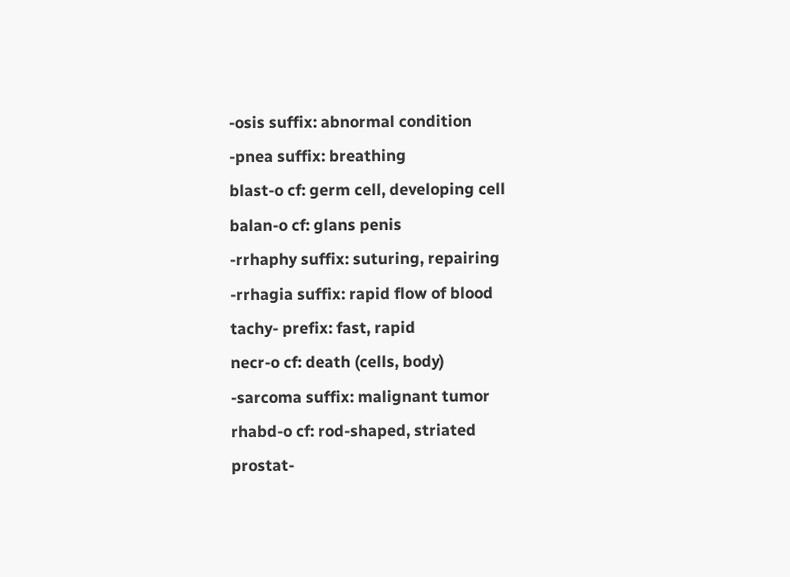-osis suffix: abnormal condition
-pnea suffix: breathing
blast-o cf: germ cell, developing cell
balan-o cf: glans penis
-rrhaphy suffix: suturing, repairing
-rrhagia suffix: rapid flow of blood
tachy- prefix: fast, rapid
necr-o cf: death (cells, body)
-sarcoma suffix: malignant tumor
rhabd-o cf: rod-shaped, striated
prostat-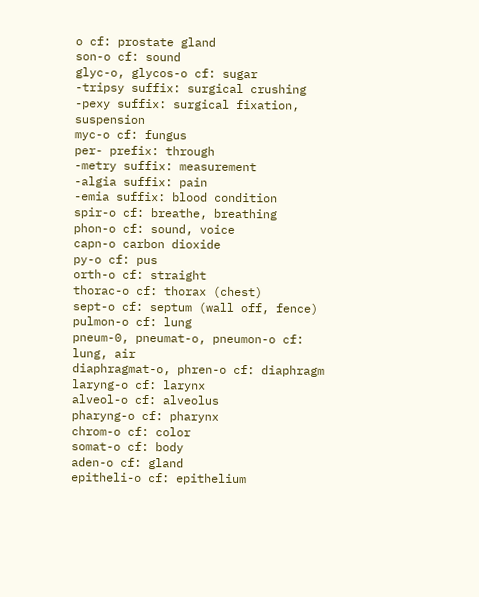o cf: prostate gland
son-o cf: sound
glyc-o, glycos-o cf: sugar
-tripsy suffix: surgical crushing
-pexy suffix: surgical fixation, suspension
myc-o cf: fungus
per- prefix: through
-metry suffix: measurement
-algia suffix: pain
-emia suffix: blood condition
spir-o cf: breathe, breathing
phon-o cf: sound, voice
capn-o carbon dioxide
py-o cf: pus
orth-o cf: straight
thorac-o cf: thorax (chest)
sept-o cf: septum (wall off, fence)
pulmon-o cf: lung
pneum-0, pneumat-o, pneumon-o cf: lung, air
diaphragmat-o, phren-o cf: diaphragm
laryng-o cf: larynx
alveol-o cf: alveolus
pharyng-o cf: pharynx
chrom-o cf: color
somat-o cf: body
aden-o cf: gland
epitheli-o cf: epithelium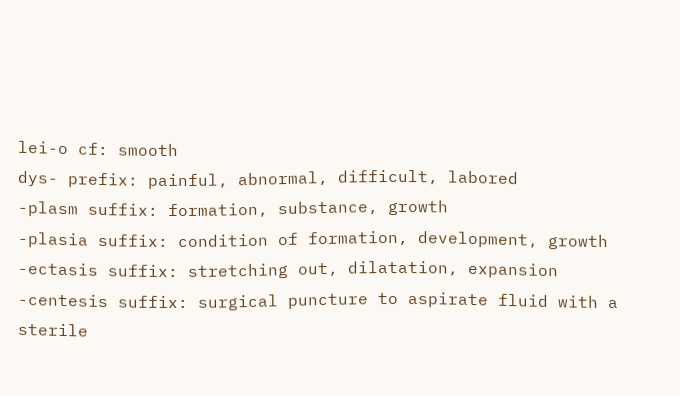lei-o cf: smooth
dys- prefix: painful, abnormal, difficult, labored
-plasm suffix: formation, substance, growth
-plasia suffix: condition of formation, development, growth
-ectasis suffix: stretching out, dilatation, expansion
-centesis suffix: surgical puncture to aspirate fluid with a sterile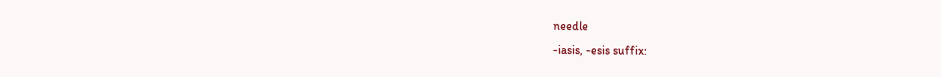needle
-iasis, -esis suffix: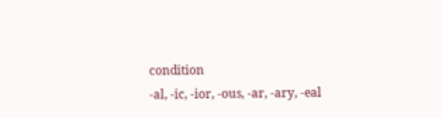condition
-al, -ic, -ior, -ous, -ar, -ary, -eal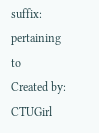suffix: pertaining to
Created by: CTUGirl